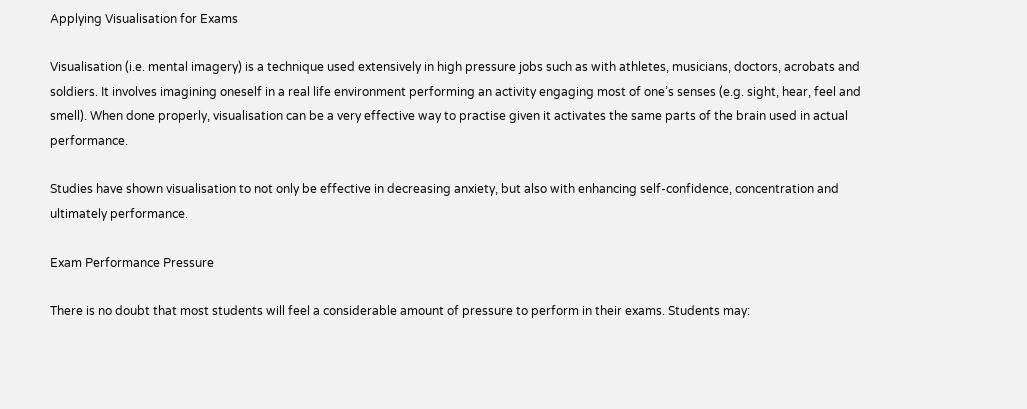Applying Visualisation for Exams

Visualisation (i.e. mental imagery) is a technique used extensively in high pressure jobs such as with athletes, musicians, doctors, acrobats and soldiers. It involves imagining oneself in a real life environment performing an activity engaging most of one’s senses (e.g. sight, hear, feel and smell). When done properly, visualisation can be a very effective way to practise given it activates the same parts of the brain used in actual performance.

Studies have shown visualisation to not only be effective in decreasing anxiety, but also with enhancing self-confidence, concentration and ultimately performance.

Exam Performance Pressure

There is no doubt that most students will feel a considerable amount of pressure to perform in their exams. Students may: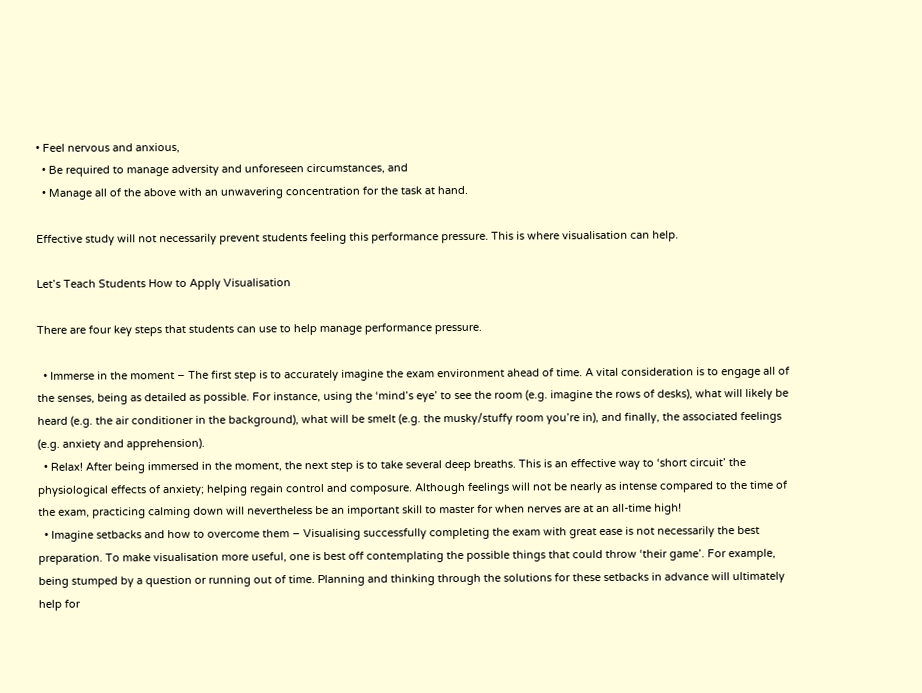• Feel nervous and anxious,
  • Be required to manage adversity and unforeseen circumstances, and
  • Manage all of the above with an unwavering concentration for the task at hand.

Effective study will not necessarily prevent students feeling this performance pressure. This is where visualisation can help.

Let’s Teach Students How to Apply Visualisation

There are four key steps that students can use to help manage performance pressure.

  • Immerse in the moment – The first step is to accurately imagine the exam environment ahead of time. A vital consideration is to engage all of the senses, being as detailed as possible. For instance, using the ‘mind’s eye’ to see the room (e.g. imagine the rows of desks), what will likely be heard (e.g. the air conditioner in the background), what will be smelt (e.g. the musky/stuffy room you’re in), and finally, the associated feelings (e.g. anxiety and apprehension).
  • Relax! After being immersed in the moment, the next step is to take several deep breaths. This is an effective way to ‘short circuit’ the physiological effects of anxiety; helping regain control and composure. Although feelings will not be nearly as intense compared to the time of the exam, practicing calming down will nevertheless be an important skill to master for when nerves are at an all-time high!
  • Imagine setbacks and how to overcome them – Visualising successfully completing the exam with great ease is not necessarily the best preparation. To make visualisation more useful, one is best off contemplating the possible things that could throw ‘their game’. For example, being stumped by a question or running out of time. Planning and thinking through the solutions for these setbacks in advance will ultimately help for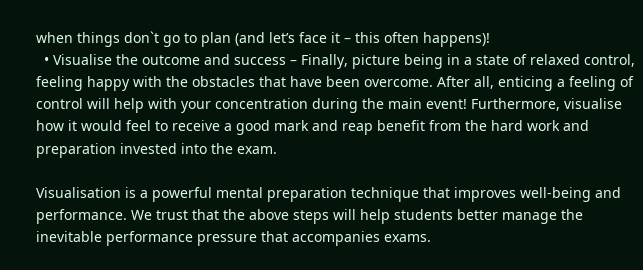when things don`t go to plan (and let’s face it – this often happens)!
  • Visualise the outcome and success – Finally, picture being in a state of relaxed control, feeling happy with the obstacles that have been overcome. After all, enticing a feeling of control will help with your concentration during the main event! Furthermore, visualise how it would feel to receive a good mark and reap benefit from the hard work and preparation invested into the exam.

Visualisation is a powerful mental preparation technique that improves well-being and performance. We trust that the above steps will help students better manage the inevitable performance pressure that accompanies exams.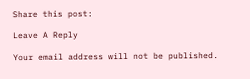Share this post:

Leave A Reply

Your email address will not be published.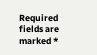Required fields are marked *